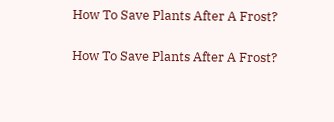How To Save Plants After A Frost?

How To Save Plants After A Frost?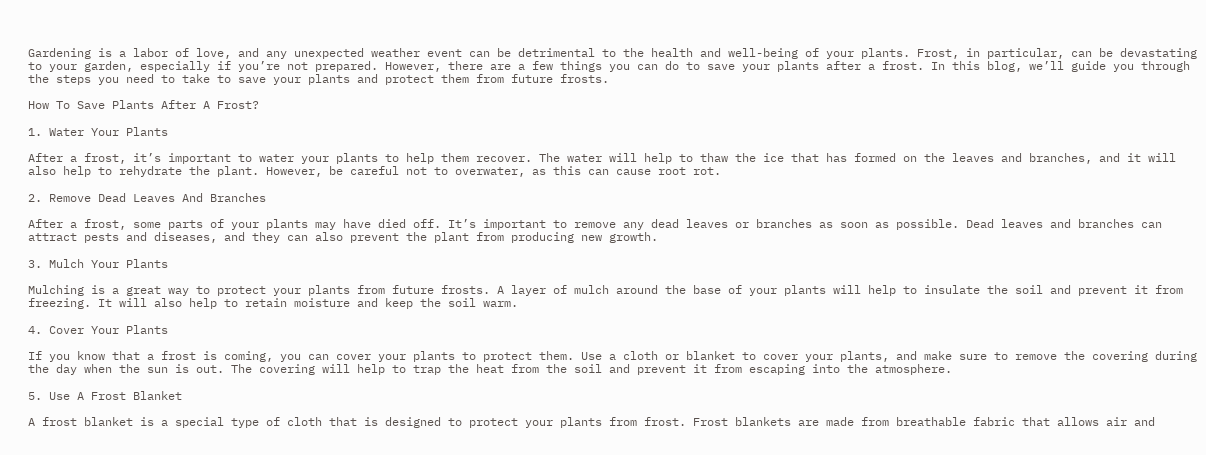Gardening is a labor of love, and any unexpected weather event can be detrimental to the health and well-being of your plants. Frost, in particular, can be devastating to your garden, especially if you’re not prepared. However, there are a few things you can do to save your plants after a frost. In this blog, we’ll guide you through the steps you need to take to save your plants and protect them from future frosts.

How To Save Plants After A Frost?

1. Water Your Plants

After a frost, it’s important to water your plants to help them recover. The water will help to thaw the ice that has formed on the leaves and branches, and it will also help to rehydrate the plant. However, be careful not to overwater, as this can cause root rot.

2. Remove Dead Leaves And Branches

After a frost, some parts of your plants may have died off. It’s important to remove any dead leaves or branches as soon as possible. Dead leaves and branches can attract pests and diseases, and they can also prevent the plant from producing new growth.

3. Mulch Your Plants

Mulching is a great way to protect your plants from future frosts. A layer of mulch around the base of your plants will help to insulate the soil and prevent it from freezing. It will also help to retain moisture and keep the soil warm.

4. Cover Your Plants

If you know that a frost is coming, you can cover your plants to protect them. Use a cloth or blanket to cover your plants, and make sure to remove the covering during the day when the sun is out. The covering will help to trap the heat from the soil and prevent it from escaping into the atmosphere.

5. Use A Frost Blanket

A frost blanket is a special type of cloth that is designed to protect your plants from frost. Frost blankets are made from breathable fabric that allows air and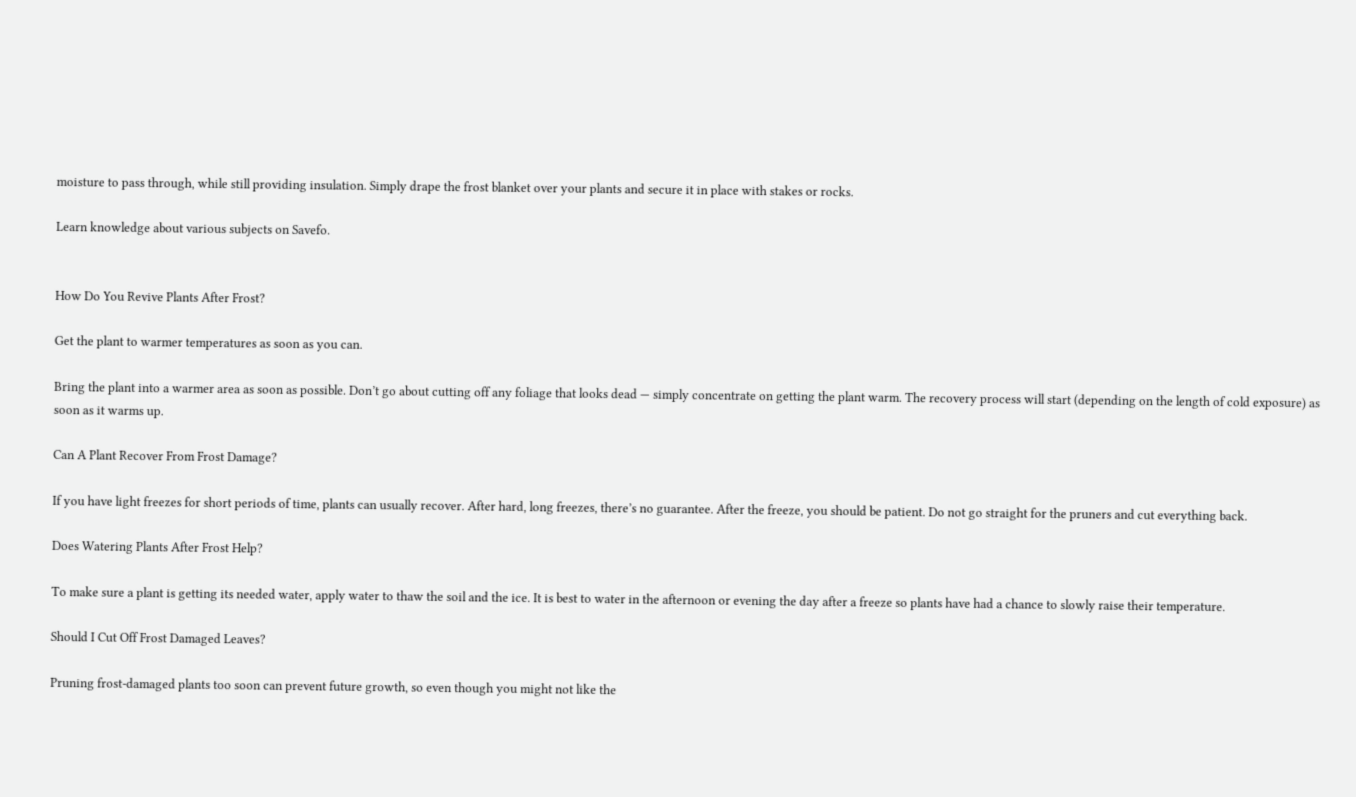moisture to pass through, while still providing insulation. Simply drape the frost blanket over your plants and secure it in place with stakes or rocks.

Learn knowledge about various subjects on Savefo.


How Do You Revive Plants After Frost?

Get the plant to warmer temperatures as soon as you can.

Bring the plant into a warmer area as soon as possible. Don’t go about cutting off any foliage that looks dead — simply concentrate on getting the plant warm. The recovery process will start (depending on the length of cold exposure) as soon as it warms up.

Can A Plant Recover From Frost Damage?

If you have light freezes for short periods of time, plants can usually recover. After hard, long freezes, there’s no guarantee. After the freeze, you should be patient. Do not go straight for the pruners and cut everything back.

Does Watering Plants After Frost Help?

To make sure a plant is getting its needed water, apply water to thaw the soil and the ice. It is best to water in the afternoon or evening the day after a freeze so plants have had a chance to slowly raise their temperature.

Should I Cut Off Frost Damaged Leaves?

Pruning frost-damaged plants too soon can prevent future growth, so even though you might not like the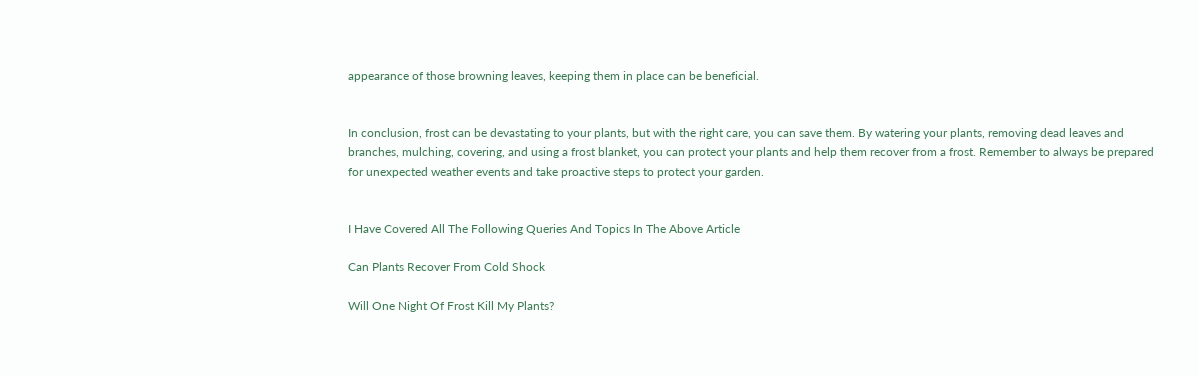appearance of those browning leaves, keeping them in place can be beneficial.


In conclusion, frost can be devastating to your plants, but with the right care, you can save them. By watering your plants, removing dead leaves and branches, mulching, covering, and using a frost blanket, you can protect your plants and help them recover from a frost. Remember to always be prepared for unexpected weather events and take proactive steps to protect your garden.


I Have Covered All The Following Queries And Topics In The Above Article

Can Plants Recover From Cold Shock

Will One Night Of Frost Kill My Plants?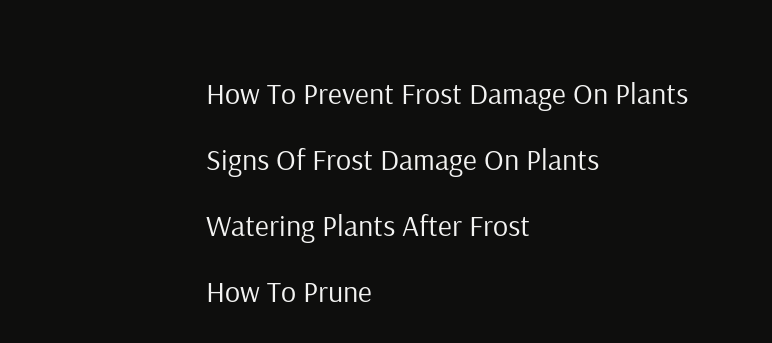How To Prevent Frost Damage On Plants

Signs Of Frost Damage On Plants

Watering Plants After Frost

How To Prune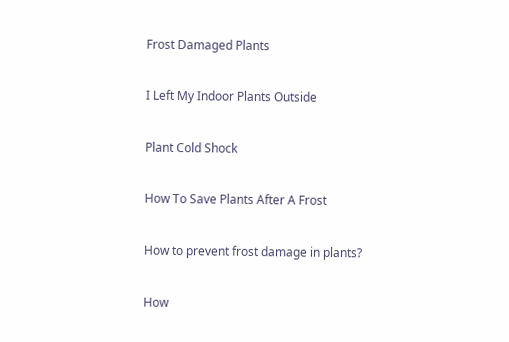Frost Damaged Plants

I Left My Indoor Plants Outside

Plant Cold Shock

How To Save Plants After A Frost

How to prevent frost damage in plants?

How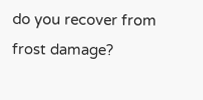do you recover from frost damage?